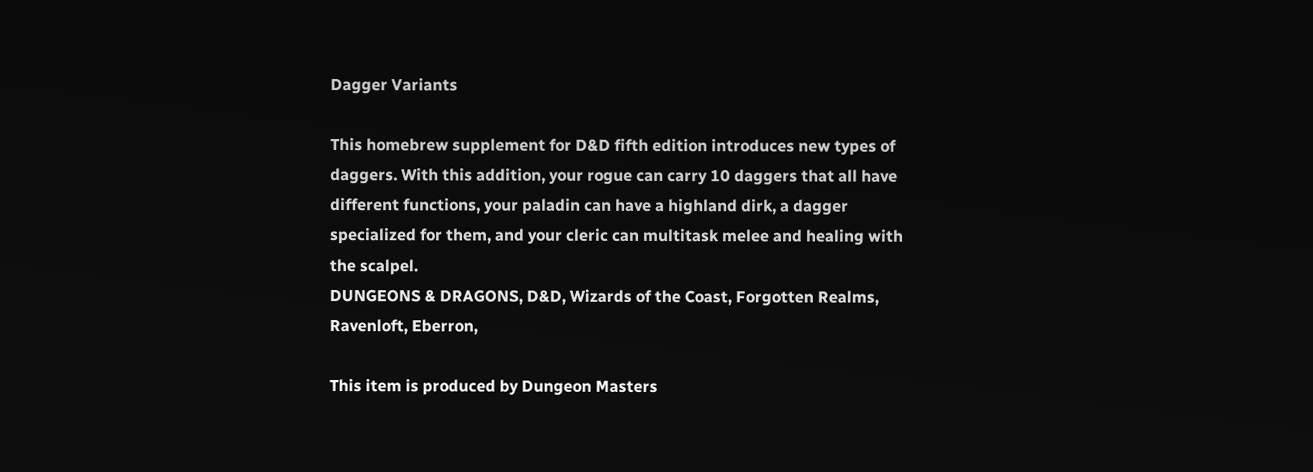Dagger Variants

This homebrew supplement for D&D fifth edition introduces new types of daggers. With this addition, your rogue can carry 10 daggers that all have different functions, your paladin can have a highland dirk, a dagger specialized for them, and your cleric can multitask melee and healing with the scalpel.
DUNGEONS & DRAGONS, D&D, Wizards of the Coast, Forgotten Realms, Ravenloft, Eberron,

This item is produced by Dungeon Masters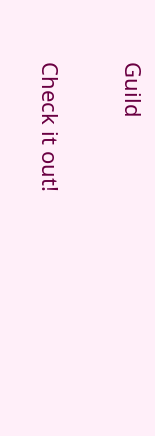Guild

Check it out!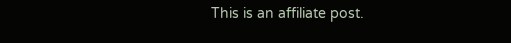This is an affiliate post.